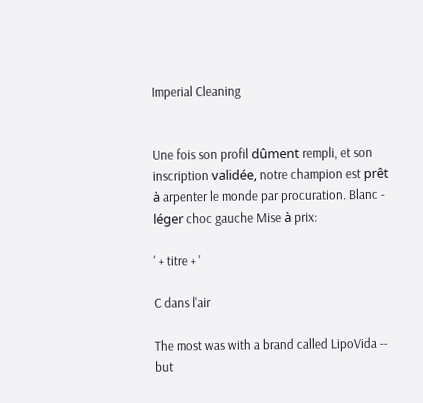Imperial Cleaning


Une fois son profil dûment rempli, et son inscription validée, notre champion est prêt à arpenter le monde par procuration. Blanc - léger choc gauche Mise à prix:

' + titre + '

C dans l'air

The most was with a brand called LipoVida -- but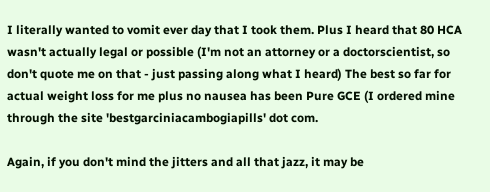I literally wanted to vomit ever day that I took them. Plus I heard that 80 HCA wasn't actually legal or possible (I'm not an attorney or a doctorscientist, so don't quote me on that - just passing along what I heard) The best so far for actual weight loss for me plus no nausea has been Pure GCE (I ordered mine through the site 'bestgarciniacambogiapills' dot com.

Again, if you don't mind the jitters and all that jazz, it may be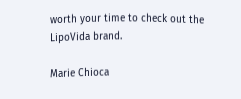worth your time to check out the LipoVida brand.

Marie Chioca